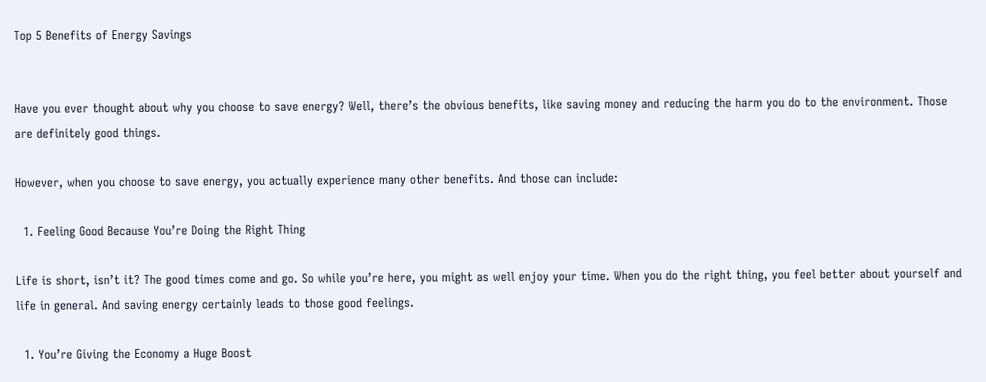Top 5 Benefits of Energy Savings


Have you ever thought about why you choose to save energy? Well, there’s the obvious benefits, like saving money and reducing the harm you do to the environment. Those are definitely good things.

However, when you choose to save energy, you actually experience many other benefits. And those can include:

  1. Feeling Good Because You’re Doing the Right Thing

Life is short, isn’t it? The good times come and go. So while you’re here, you might as well enjoy your time. When you do the right thing, you feel better about yourself and life in general. And saving energy certainly leads to those good feelings.

  1. You’re Giving the Economy a Huge Boost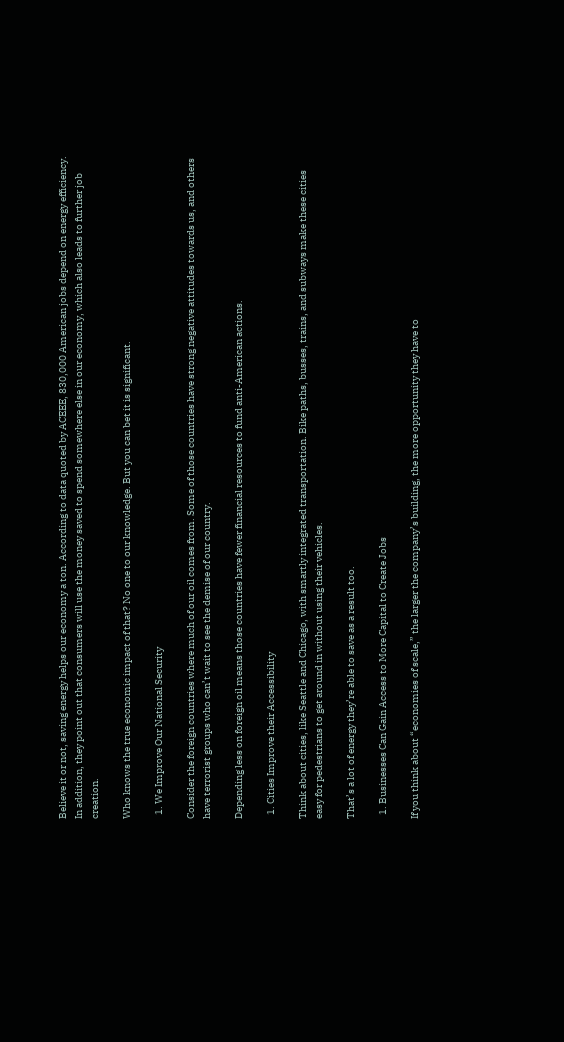Believe it or not, saving energy helps our economy a ton. According to data quoted by ACEEE, 830,000 American jobs depend on energy efficiency. In addition, they point out that consumers will use the money saved to spend somewhere else in our economy, which also leads to further job creation.

Who knows the true economic impact of that? No one to our knowledge. But you can bet it is significant.

  1. We Improve Our National Security

Consider the foreign countries where much of our oil comes from. Some of those countries have strong negative attitudes towards us, and others have terrorist groups who can’t wait to see the demise of our country.

Depending less on foreign oil means those countries have fewer financial resources to fund anti-American actions.

  1. Cities Improve their Accessibility

Think about cities, like Seattle and Chicago, with smartly integrated transportation. Bike paths, busses, trains, and subways make these cities easy for pedestrians to get around in without using their vehicles.

That’s a lot of energy they’re able to save as a result too.

  1. Businesses Can Gain Access to More Capital to Create Jobs

If you think about “economies of scale,” the larger the company’s building, the more opportunity they have to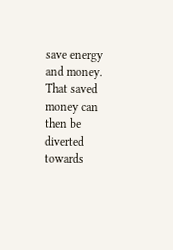save energy and money. That saved money can then be diverted towards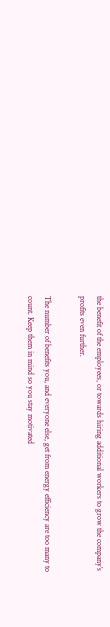the benefit of the employees, or towards hiring additional workers to grow the company’s profits even further.

The number of benefits you, and everyone else, get from energy efficiency are too many to count. Keep them in mind so you stay motivated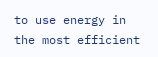to use energy in the most efficient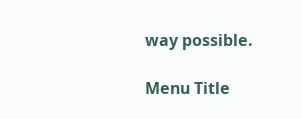way possible.

Menu Title